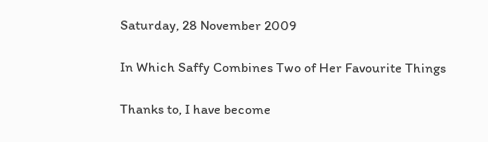Saturday, 28 November 2009

In Which Saffy Combines Two of Her Favourite Things

Thanks to, I have become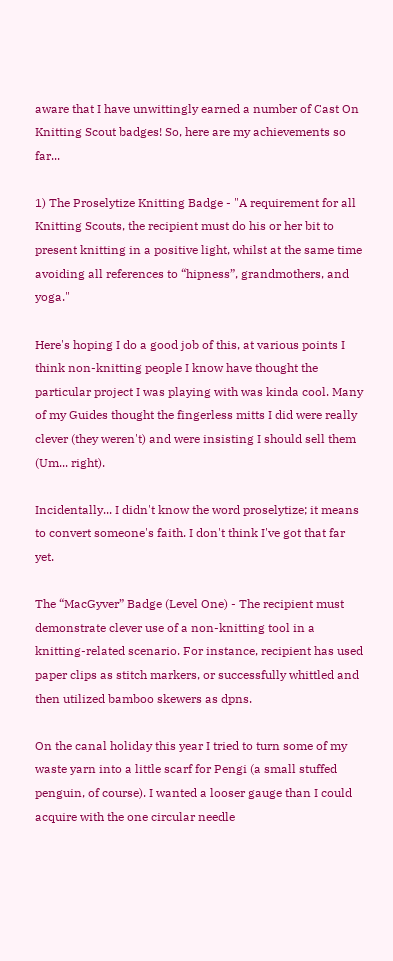aware that I have unwittingly earned a number of Cast On Knitting Scout badges! So, here are my achievements so far...

1) The Proselytize Knitting Badge - "A requirement for all Knitting Scouts, the recipient must do his or her bit to present knitting in a positive light, whilst at the same time avoiding all references to “hipness”, grandmothers, and yoga."

Here's hoping I do a good job of this, at various points I think non-knitting people I know have thought the particular project I was playing with was kinda cool. Many of my Guides thought the fingerless mitts I did were really clever (they weren't) and were insisting I should sell them (Um... right).

Incidentally... I didn't know the word proselytize; it means to convert someone's faith. I don't think I've got that far yet.

The “MacGyver” Badge (Level One) - The recipient must demonstrate clever use of a non-knitting tool in a knitting-related scenario. For instance, recipient has used paper clips as stitch markers, or successfully whittled and then utilized bamboo skewers as dpns.

On the canal holiday this year I tried to turn some of my waste yarn into a little scarf for Pengi (a small stuffed penguin, of course). I wanted a looser gauge than I could acquire with the one circular needle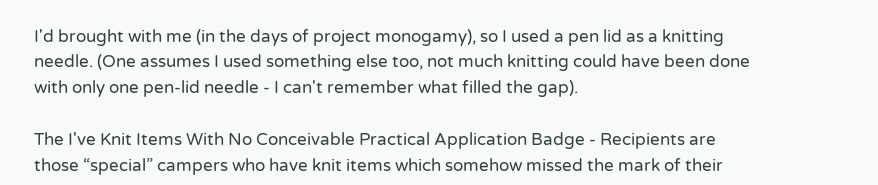I'd brought with me (in the days of project monogamy), so I used a pen lid as a knitting needle. (One assumes I used something else too, not much knitting could have been done with only one pen-lid needle - I can't remember what filled the gap).

The I've Knit Items With No Conceivable Practical Application Badge - Recipients are those “special” campers who have knit items which somehow missed the mark of their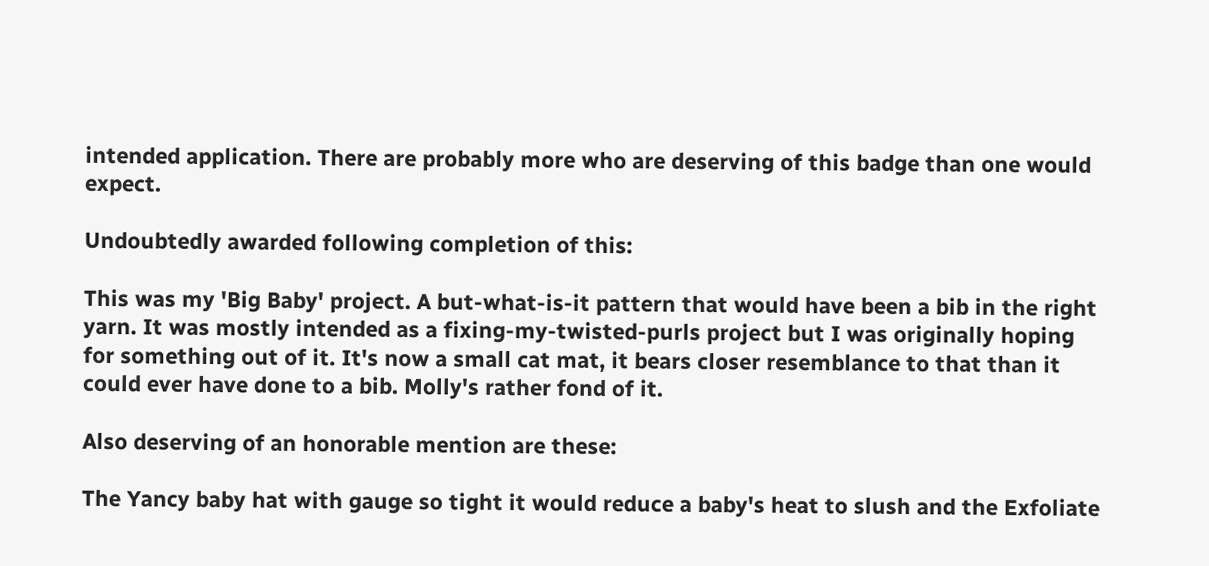intended application. There are probably more who are deserving of this badge than one would expect.

Undoubtedly awarded following completion of this:

This was my 'Big Baby' project. A but-what-is-it pattern that would have been a bib in the right yarn. It was mostly intended as a fixing-my-twisted-purls project but I was originally hoping for something out of it. It's now a small cat mat, it bears closer resemblance to that than it could ever have done to a bib. Molly's rather fond of it.

Also deserving of an honorable mention are these:

The Yancy baby hat with gauge so tight it would reduce a baby's heat to slush and the Exfoliate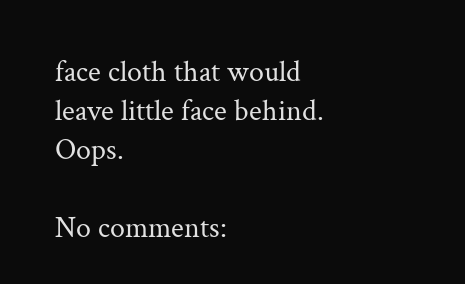face cloth that would leave little face behind. Oops.

No comments: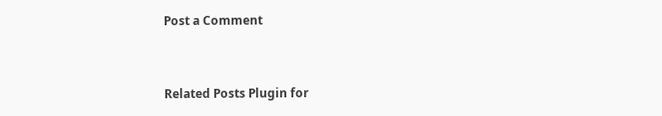Post a Comment


Related Posts Plugin for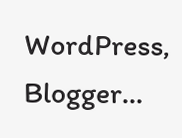WordPress, Blogger...